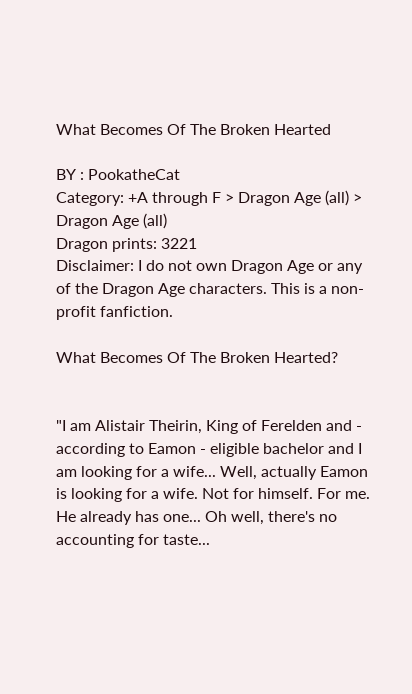What Becomes Of The Broken Hearted

BY : PookatheCat
Category: +A through F > Dragon Age (all) > Dragon Age (all)
Dragon prints: 3221
Disclaimer: I do not own Dragon Age or any of the Dragon Age characters. This is a non-profit fanfiction.

What Becomes Of The Broken Hearted?


"I am Alistair Theirin, King of Ferelden and - according to Eamon - eligible bachelor and I am looking for a wife... Well, actually Eamon is looking for a wife. Not for himself. For me. He already has one... Oh well, there's no accounting for taste...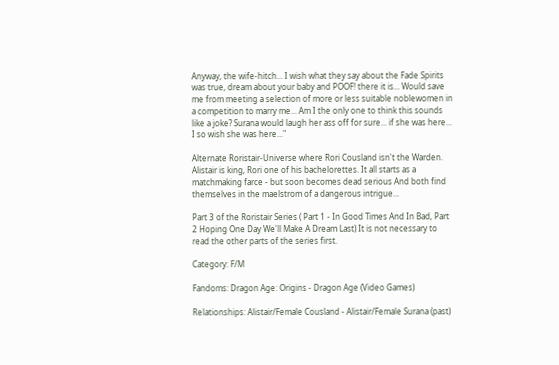Anyway, the wife-hitch... I wish what they say about the Fade Spirits was true, dream about your baby and POOF! there it is... Would save me from meeting a selection of more or less suitable noblewomen in a competition to marry me... Am I the only one to think this sounds like a joke? Surana would laugh her ass off for sure... if she was here... I so wish she was here..."

Alternate Roristair-Universe where Rori Cousland isn't the Warden. Alistair is king, Rori one of his bachelorettes. It all starts as a matchmaking farce - but soon becomes dead serious And both find themselves in the maelstrom of a dangerous intrigue...

Part 3 of the Roristair Series ( Part 1 - In Good Times And In Bad, Part 2 Hoping One Day We'll Make A Dream Last) It is not necessary to read the other parts of the series first.

Category: F/M

Fandoms: Dragon Age: Origins - Dragon Age (Video Games)

Relationships: Alistair/Female Cousland - Alistair/Female Surana (past)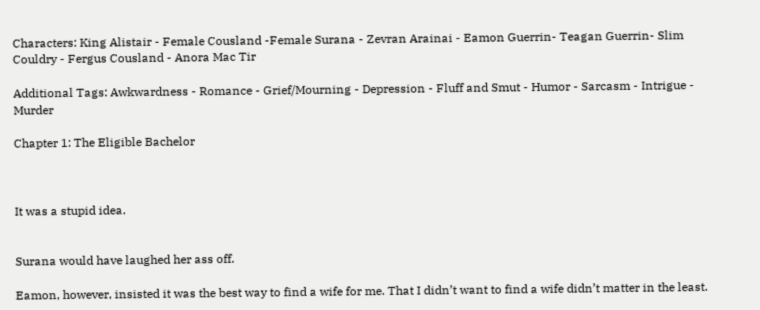Characters: King Alistair - Female Cousland -Female Surana - Zevran Arainai - Eamon Guerrin- Teagan Guerrin- Slim Couldry - Fergus Cousland - Anora Mac Tir

Additional Tags: Awkwardness - Romance - Grief/Mourning - Depression - Fluff and Smut - Humor - Sarcasm - Intrigue - Murder

Chapter 1: The Eligible Bachelor



It was a stupid idea.


Surana would have laughed her ass off.

Eamon, however, insisted it was the best way to find a wife for me. That I didn’t want to find a wife didn’t matter in the least.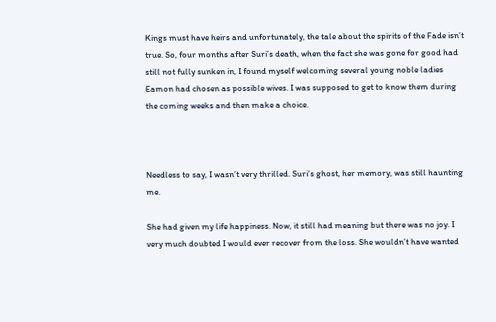Kings must have heirs and unfortunately, the tale about the spirits of the Fade isn’t true. So, four months after Suri’s death, when the fact she was gone for good had still not fully sunken in, I found myself welcoming several young noble ladies Eamon had chosen as possible wives. I was supposed to get to know them during the coming weeks and then make a choice.



Needless to say, I wasn’t very thrilled. Suri’s ghost, her memory, was still haunting me.

She had given my life happiness. Now, it still had meaning but there was no joy. I very much doubted I would ever recover from the loss. She wouldn’t have wanted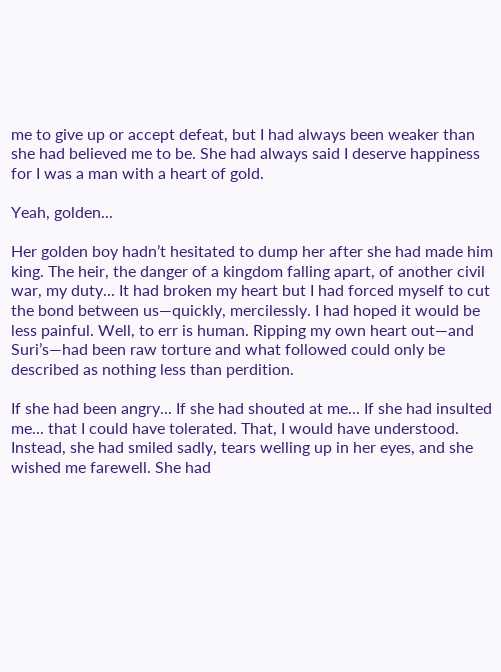me to give up or accept defeat, but I had always been weaker than she had believed me to be. She had always said I deserve happiness for I was a man with a heart of gold.

Yeah, golden...

Her golden boy hadn’t hesitated to dump her after she had made him king. The heir, the danger of a kingdom falling apart, of another civil war, my duty... It had broken my heart but I had forced myself to cut the bond between us—quickly, mercilessly. I had hoped it would be less painful. Well, to err is human. Ripping my own heart out—and Suri’s—had been raw torture and what followed could only be described as nothing less than perdition.

If she had been angry... If she had shouted at me... If she had insulted me... that I could have tolerated. That, I would have understood. Instead, she had smiled sadly, tears welling up in her eyes, and she wished me farewell. She had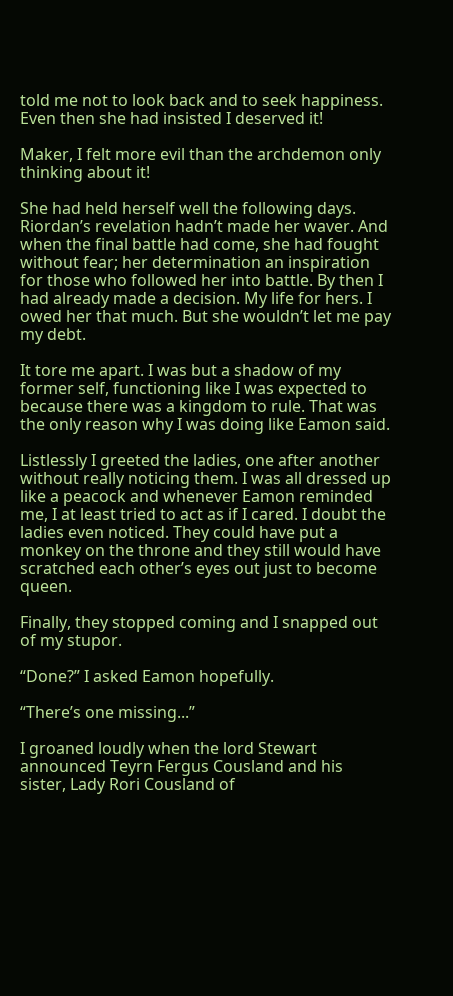told me not to look back and to seek happiness. Even then she had insisted I deserved it!

Maker, I felt more evil than the archdemon only thinking about it!

She had held herself well the following days. Riordan’s revelation hadn’t made her waver. And when the final battle had come, she had fought without fear; her determination an inspiration for those who followed her into battle. By then I had already made a decision. My life for hers. I owed her that much. But she wouldn’t let me pay my debt.

It tore me apart. I was but a shadow of my former self, functioning like I was expected to because there was a kingdom to rule. That was the only reason why I was doing like Eamon said.

Listlessly I greeted the ladies, one after another without really noticing them. I was all dressed up like a peacock and whenever Eamon reminded me, I at least tried to act as if I cared. I doubt the ladies even noticed. They could have put a monkey on the throne and they still would have scratched each other’s eyes out just to become queen.

Finally, they stopped coming and I snapped out of my stupor.

“Done?” I asked Eamon hopefully.

“There’s one missing...”

I groaned loudly when the lord Stewart announced Teyrn Fergus Cousland and his sister, Lady Rori Cousland of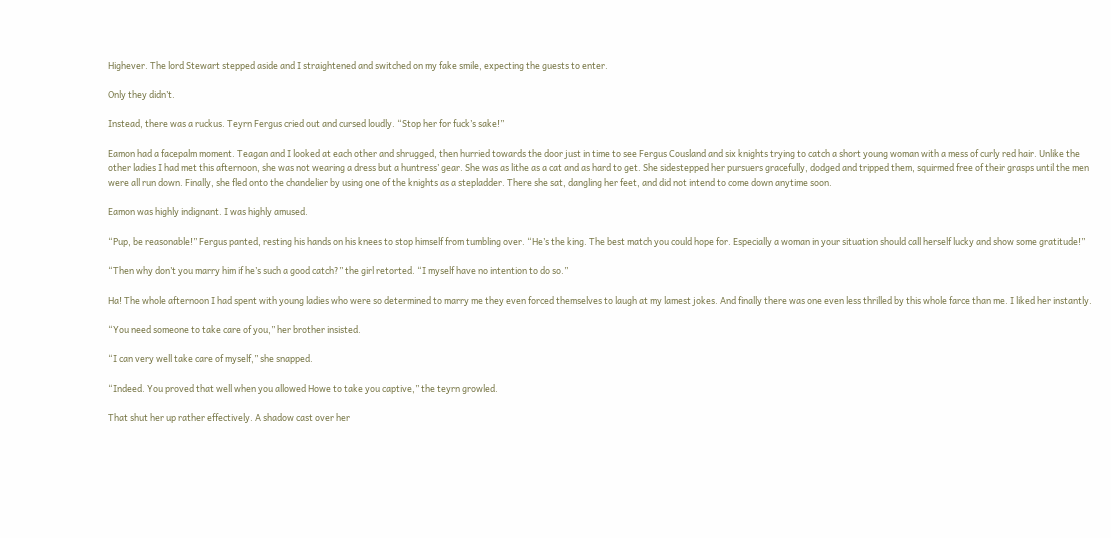Highever. The lord Stewart stepped aside and I straightened and switched on my fake smile, expecting the guests to enter.

Only they didn’t.

Instead, there was a ruckus. Teyrn Fergus cried out and cursed loudly. “Stop her for fuck’s sake!”

Eamon had a facepalm moment. Teagan and I looked at each other and shrugged, then hurried towards the door just in time to see Fergus Cousland and six knights trying to catch a short young woman with a mess of curly red hair. Unlike the other ladies I had met this afternoon, she was not wearing a dress but a huntress’ gear. She was as lithe as a cat and as hard to get. She sidestepped her pursuers gracefully, dodged and tripped them, squirmed free of their grasps until the men were all run down. Finally, she fled onto the chandelier by using one of the knights as a stepladder. There she sat, dangling her feet, and did not intend to come down anytime soon.

Eamon was highly indignant. I was highly amused.

“Pup, be reasonable!” Fergus panted, resting his hands on his knees to stop himself from tumbling over. “He’s the king. The best match you could hope for. Especially a woman in your situation should call herself lucky and show some gratitude!”

“Then why don’t you marry him if he’s such a good catch?” the girl retorted. “I myself have no intention to do so.”

Ha! The whole afternoon I had spent with young ladies who were so determined to marry me they even forced themselves to laugh at my lamest jokes. And finally there was one even less thrilled by this whole farce than me. I liked her instantly.

“You need someone to take care of you,” her brother insisted.

“I can very well take care of myself,” she snapped.

“Indeed. You proved that well when you allowed Howe to take you captive,” the teyrn growled.

That shut her up rather effectively. A shadow cast over her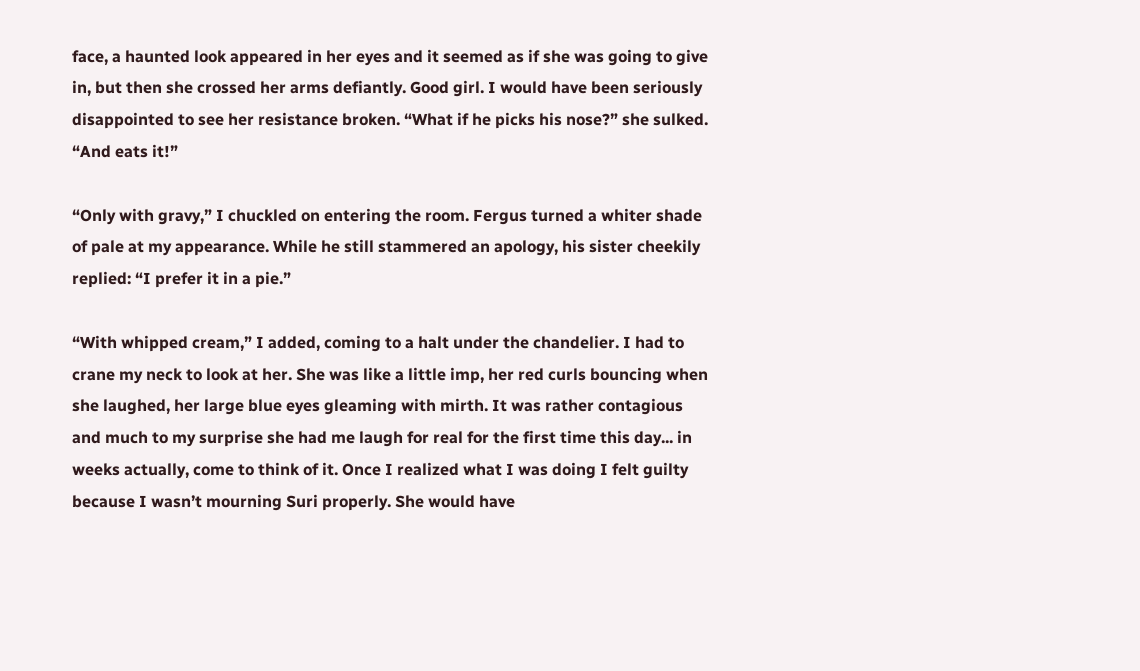face, a haunted look appeared in her eyes and it seemed as if she was going to give in, but then she crossed her arms defiantly. Good girl. I would have been seriously disappointed to see her resistance broken. “What if he picks his nose?” she sulked. “And eats it!”

“Only with gravy,” I chuckled on entering the room. Fergus turned a whiter shade of pale at my appearance. While he still stammered an apology, his sister cheekily replied: “I prefer it in a pie.”

“With whipped cream,” I added, coming to a halt under the chandelier. I had to crane my neck to look at her. She was like a little imp, her red curls bouncing when she laughed, her large blue eyes gleaming with mirth. It was rather contagious and much to my surprise she had me laugh for real for the first time this day... in weeks actually, come to think of it. Once I realized what I was doing I felt guilty because I wasn’t mourning Suri properly. She would have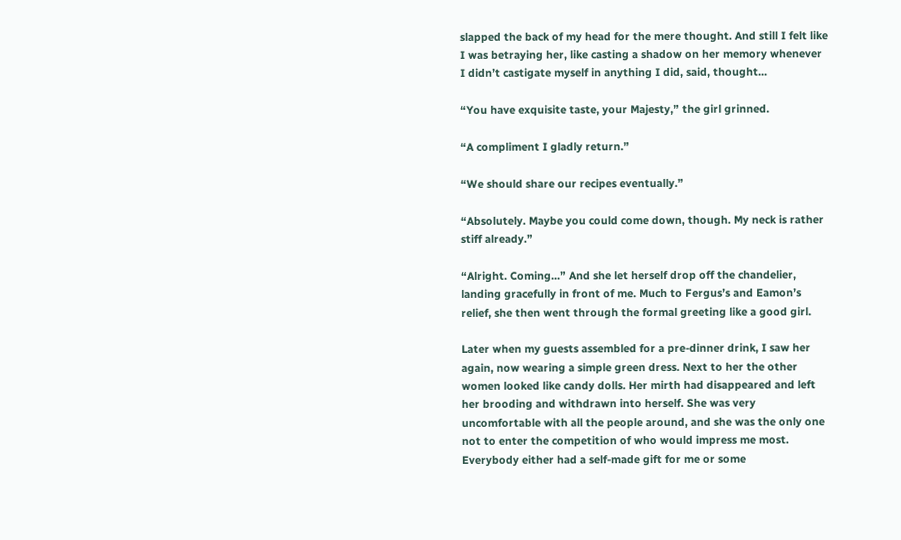slapped the back of my head for the mere thought. And still I felt like I was betraying her, like casting a shadow on her memory whenever I didn’t castigate myself in anything I did, said, thought...

“You have exquisite taste, your Majesty,” the girl grinned.

“A compliment I gladly return.”

“We should share our recipes eventually.”

“Absolutely. Maybe you could come down, though. My neck is rather stiff already.”

“Alright. Coming...” And she let herself drop off the chandelier, landing gracefully in front of me. Much to Fergus’s and Eamon’s relief, she then went through the formal greeting like a good girl.

Later when my guests assembled for a pre-dinner drink, I saw her again, now wearing a simple green dress. Next to her the other women looked like candy dolls. Her mirth had disappeared and left her brooding and withdrawn into herself. She was very uncomfortable with all the people around, and she was the only one not to enter the competition of who would impress me most. Everybody either had a self-made gift for me or some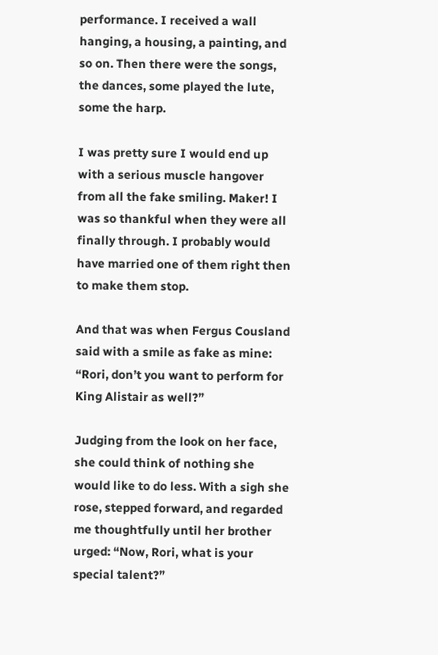performance. I received a wall hanging, a housing, a painting, and so on. Then there were the songs, the dances, some played the lute, some the harp.

I was pretty sure I would end up with a serious muscle hangover from all the fake smiling. Maker! I was so thankful when they were all finally through. I probably would have married one of them right then to make them stop.

And that was when Fergus Cousland said with a smile as fake as mine: “Rori, don’t you want to perform for King Alistair as well?”

Judging from the look on her face, she could think of nothing she would like to do less. With a sigh she rose, stepped forward, and regarded me thoughtfully until her brother urged: “Now, Rori, what is your special talent?”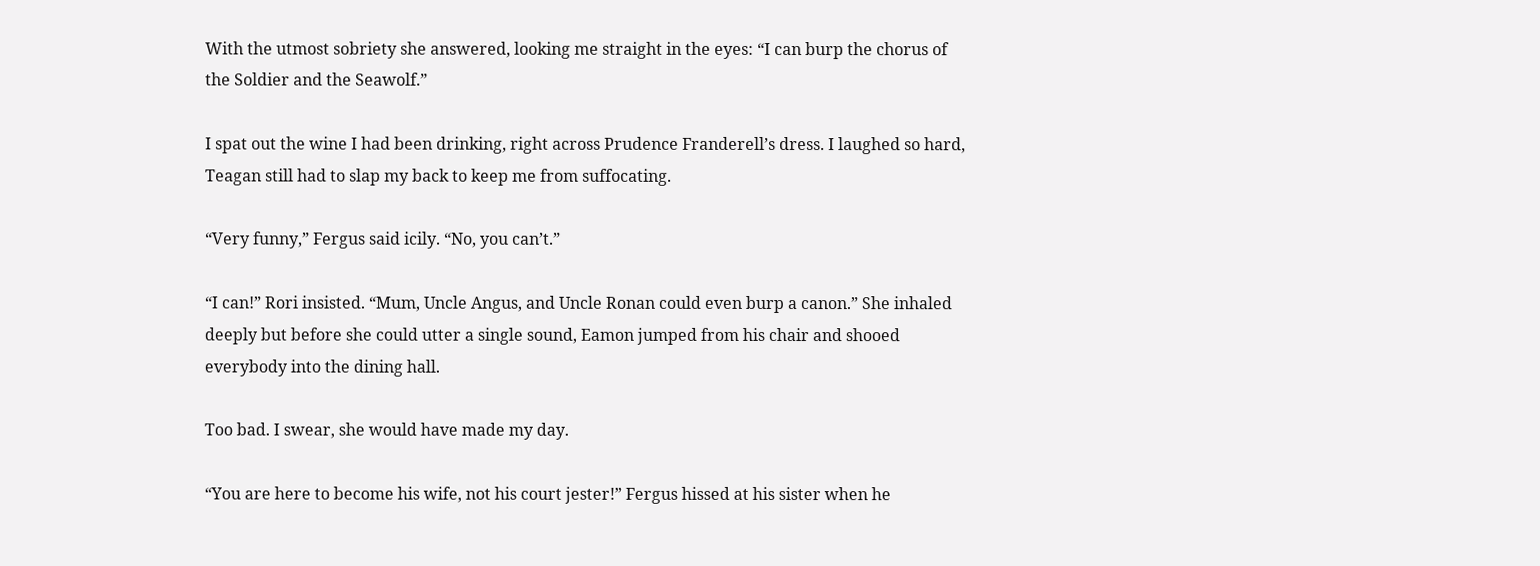With the utmost sobriety she answered, looking me straight in the eyes: “I can burp the chorus of the Soldier and the Seawolf.”

I spat out the wine I had been drinking, right across Prudence Franderell’s dress. I laughed so hard, Teagan still had to slap my back to keep me from suffocating.

“Very funny,” Fergus said icily. “No, you can’t.”

“I can!” Rori insisted. “Mum, Uncle Angus, and Uncle Ronan could even burp a canon.” She inhaled deeply but before she could utter a single sound, Eamon jumped from his chair and shooed everybody into the dining hall.

Too bad. I swear, she would have made my day.

“You are here to become his wife, not his court jester!” Fergus hissed at his sister when he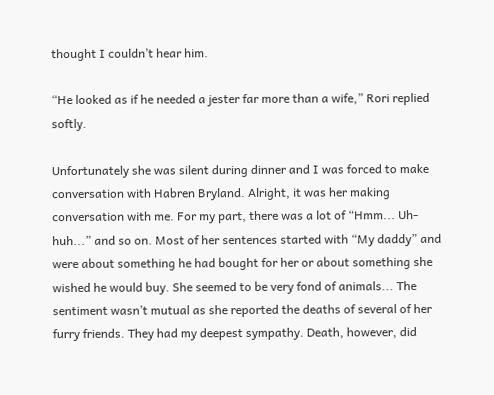thought I couldn’t hear him.

“He looked as if he needed a jester far more than a wife,” Rori replied softly.

Unfortunately she was silent during dinner and I was forced to make conversation with Habren Bryland. Alright, it was her making conversation with me. For my part, there was a lot of “Hmm... Uh-huh...” and so on. Most of her sentences started with “My daddy” and were about something he had bought for her or about something she wished he would buy. She seemed to be very fond of animals... The sentiment wasn’t mutual as she reported the deaths of several of her furry friends. They had my deepest sympathy. Death, however, did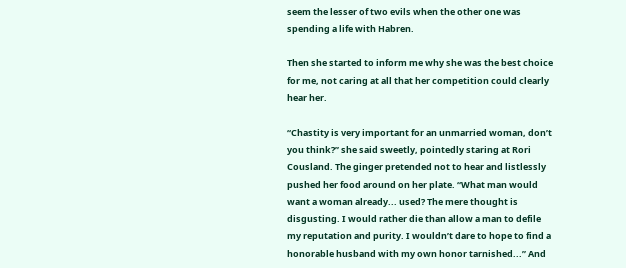seem the lesser of two evils when the other one was spending a life with Habren.

Then she started to inform me why she was the best choice for me, not caring at all that her competition could clearly hear her.

“Chastity is very important for an unmarried woman, don’t you think?” she said sweetly, pointedly staring at Rori Cousland. The ginger pretended not to hear and listlessly pushed her food around on her plate. “What man would want a woman already... used? The mere thought is disgusting. I would rather die than allow a man to defile my reputation and purity. I wouldn’t dare to hope to find a honorable husband with my own honor tarnished...” And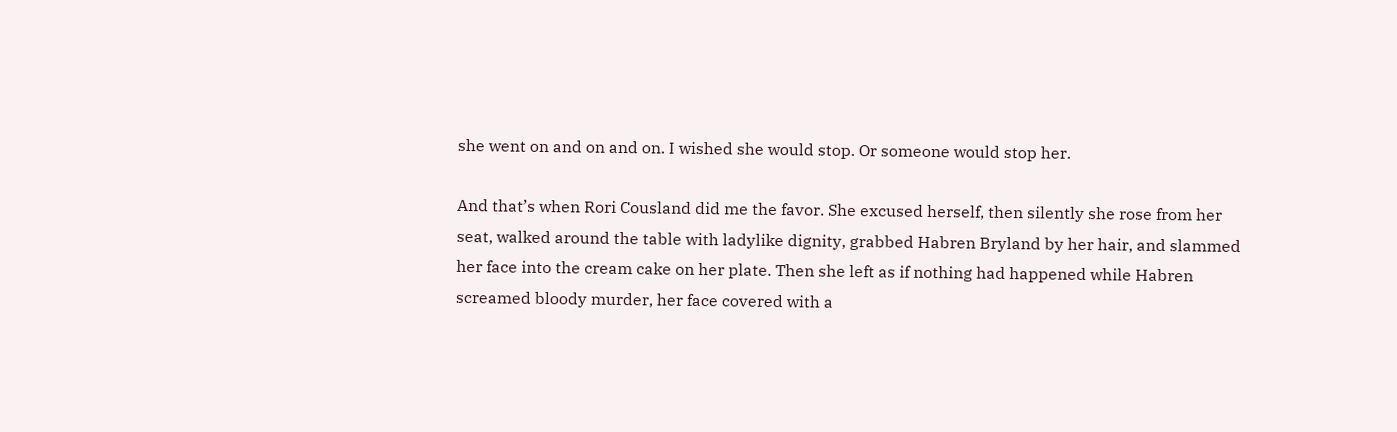she went on and on and on. I wished she would stop. Or someone would stop her.

And that’s when Rori Cousland did me the favor. She excused herself, then silently she rose from her seat, walked around the table with ladylike dignity, grabbed Habren Bryland by her hair, and slammed her face into the cream cake on her plate. Then she left as if nothing had happened while Habren screamed bloody murder, her face covered with a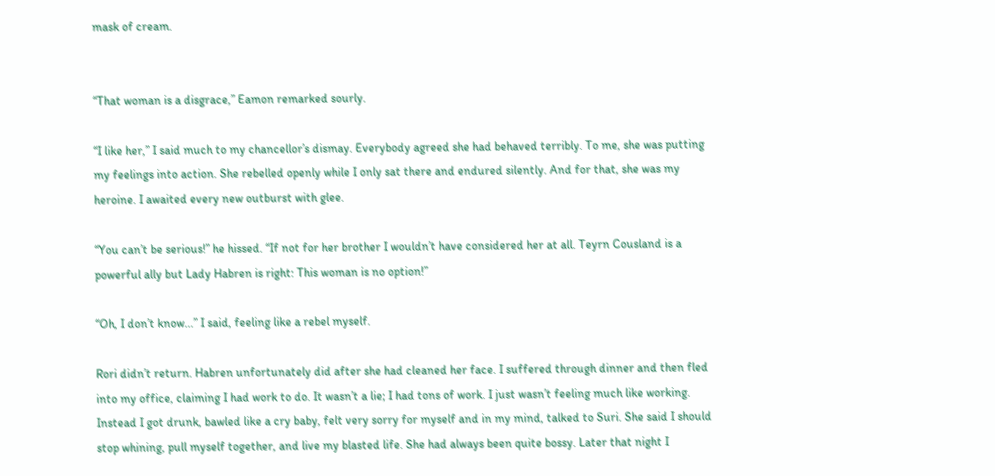mask of cream.


“That woman is a disgrace,” Eamon remarked sourly.

“I like her,” I said much to my chancellor’s dismay. Everybody agreed she had behaved terribly. To me, she was putting my feelings into action. She rebelled openly while I only sat there and endured silently. And for that, she was my heroine. I awaited every new outburst with glee.

“You can’t be serious!” he hissed. “If not for her brother I wouldn’t have considered her at all. Teyrn Cousland is a powerful ally but Lady Habren is right: This woman is no option!”

“Oh, I don’t know...” I said, feeling like a rebel myself.

Rori didn’t return. Habren unfortunately did after she had cleaned her face. I suffered through dinner and then fled into my office, claiming I had work to do. It wasn’t a lie; I had tons of work. I just wasn’t feeling much like working. Instead I got drunk, bawled like a cry baby, felt very sorry for myself and in my mind, talked to Suri. She said I should stop whining, pull myself together, and live my blasted life. She had always been quite bossy. Later that night I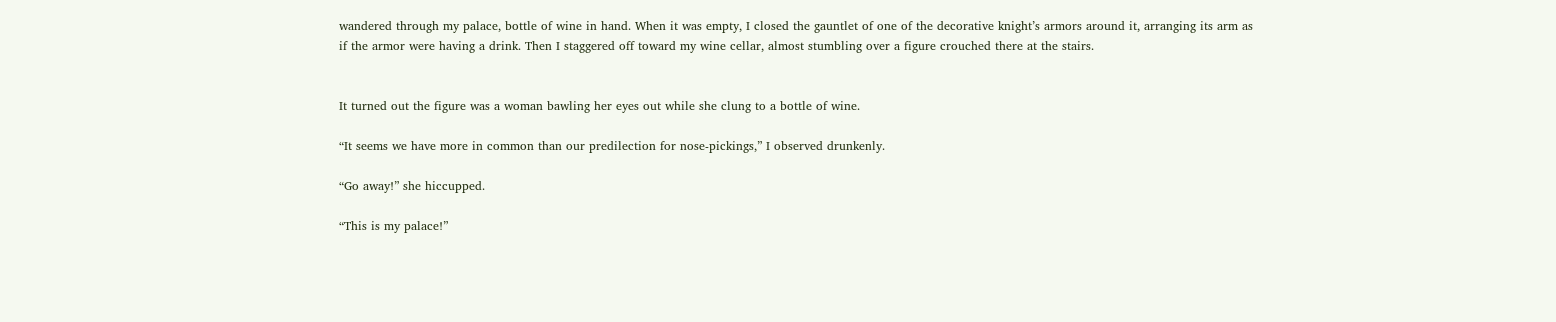wandered through my palace, bottle of wine in hand. When it was empty, I closed the gauntlet of one of the decorative knight’s armors around it, arranging its arm as if the armor were having a drink. Then I staggered off toward my wine cellar, almost stumbling over a figure crouched there at the stairs.


It turned out the figure was a woman bawling her eyes out while she clung to a bottle of wine.

“It seems we have more in common than our predilection for nose-pickings,” I observed drunkenly.

“Go away!” she hiccupped.

“This is my palace!”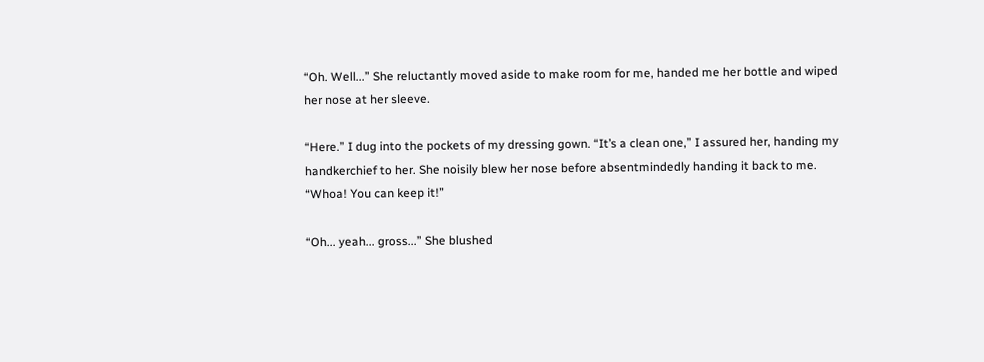“Oh. Well...” She reluctantly moved aside to make room for me, handed me her bottle and wiped her nose at her sleeve.

“Here.” I dug into the pockets of my dressing gown. “It’s a clean one,” I assured her, handing my handkerchief to her. She noisily blew her nose before absentmindedly handing it back to me. “Whoa! You can keep it!”

“Oh... yeah... gross...” She blushed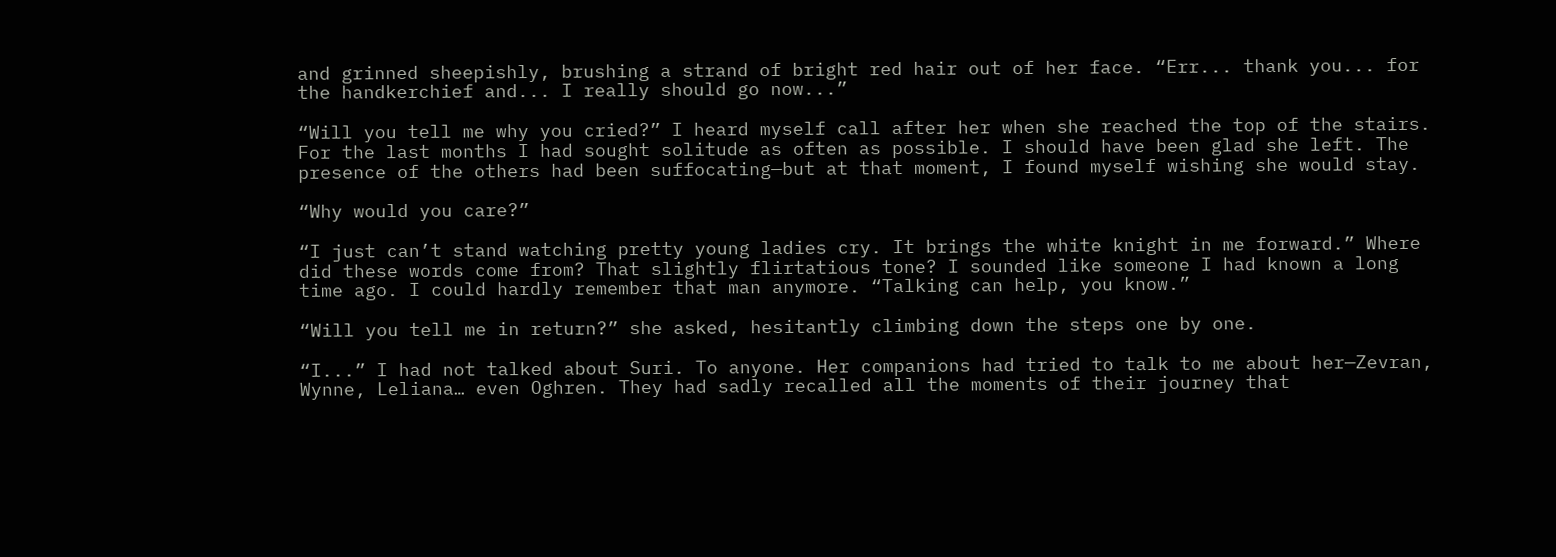and grinned sheepishly, brushing a strand of bright red hair out of her face. “Err... thank you... for the handkerchief and... I really should go now...”

“Will you tell me why you cried?” I heard myself call after her when she reached the top of the stairs. For the last months I had sought solitude as often as possible. I should have been glad she left. The presence of the others had been suffocating—but at that moment, I found myself wishing she would stay.

“Why would you care?”

“I just can’t stand watching pretty young ladies cry. It brings the white knight in me forward.” Where did these words come from? That slightly flirtatious tone? I sounded like someone I had known a long time ago. I could hardly remember that man anymore. “Talking can help, you know.”

“Will you tell me in return?” she asked, hesitantly climbing down the steps one by one.

“I...” I had not talked about Suri. To anyone. Her companions had tried to talk to me about her—Zevran, Wynne, Leliana… even Oghren. They had sadly recalled all the moments of their journey that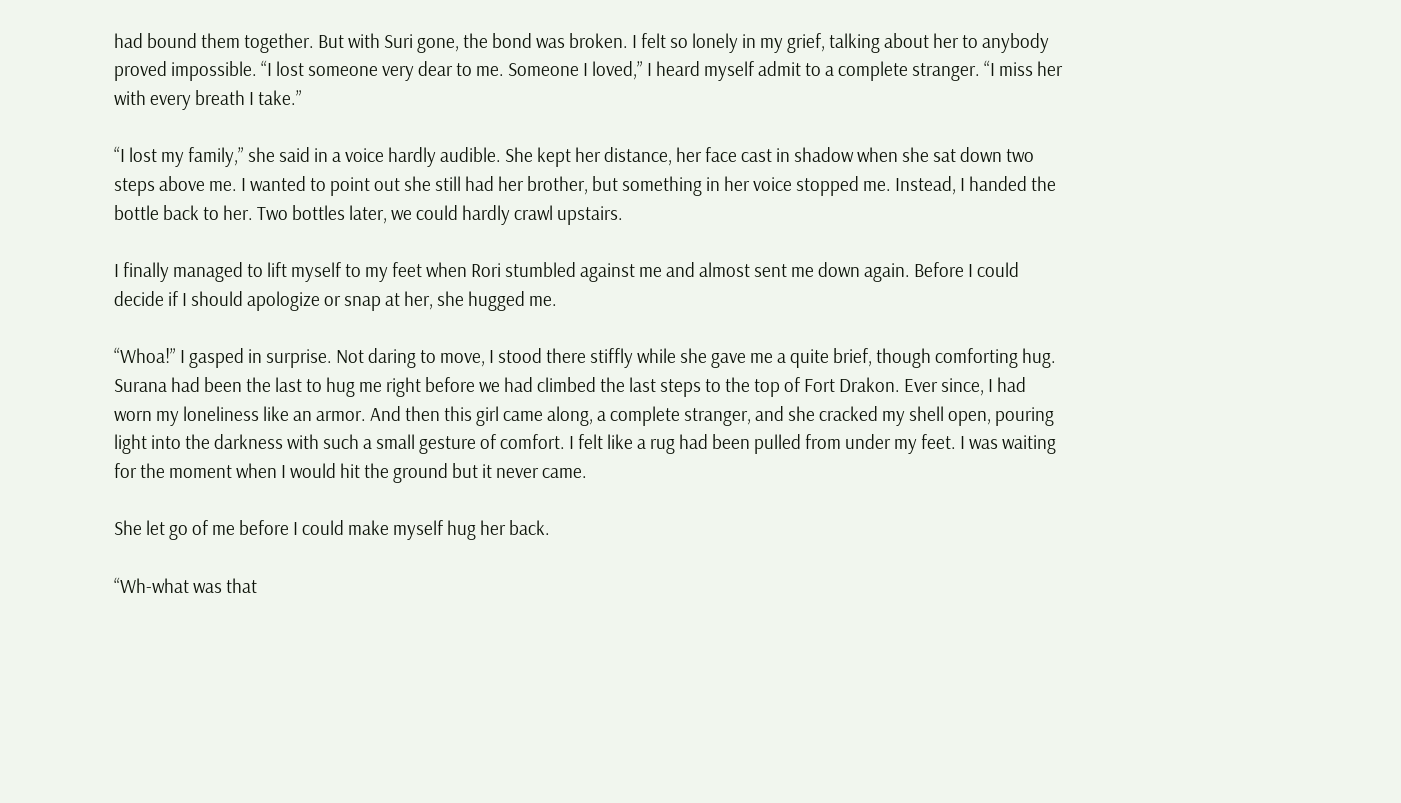had bound them together. But with Suri gone, the bond was broken. I felt so lonely in my grief, talking about her to anybody proved impossible. “I lost someone very dear to me. Someone I loved,” I heard myself admit to a complete stranger. “I miss her with every breath I take.”

“I lost my family,” she said in a voice hardly audible. She kept her distance, her face cast in shadow when she sat down two steps above me. I wanted to point out she still had her brother, but something in her voice stopped me. Instead, I handed the bottle back to her. Two bottles later, we could hardly crawl upstairs.

I finally managed to lift myself to my feet when Rori stumbled against me and almost sent me down again. Before I could decide if I should apologize or snap at her, she hugged me.

“Whoa!” I gasped in surprise. Not daring to move, I stood there stiffly while she gave me a quite brief, though comforting hug. Surana had been the last to hug me right before we had climbed the last steps to the top of Fort Drakon. Ever since, I had worn my loneliness like an armor. And then this girl came along, a complete stranger, and she cracked my shell open, pouring light into the darkness with such a small gesture of comfort. I felt like a rug had been pulled from under my feet. I was waiting for the moment when I would hit the ground but it never came.

She let go of me before I could make myself hug her back.

“Wh-what was that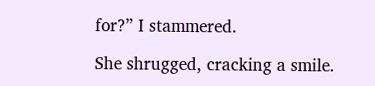for?” I stammered.

She shrugged, cracking a smile.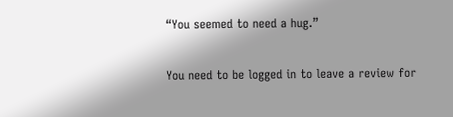“You seemed to need a hug.”

You need to be logged in to leave a review for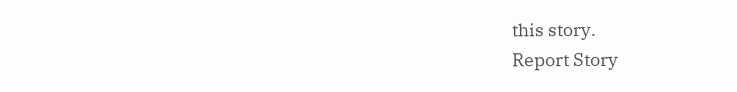this story.
Report Story